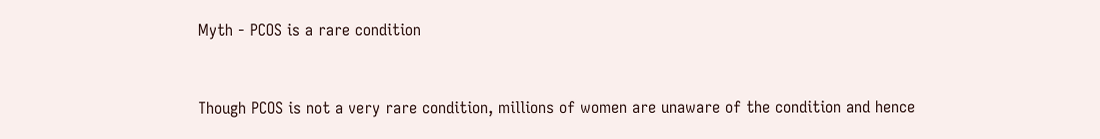Myth - PCOS is a rare condition


Though PCOS is not a very rare condition, millions of women are unaware of the condition and hence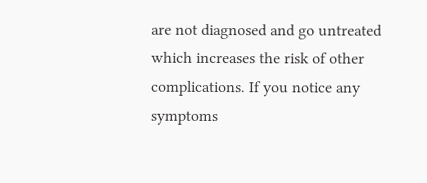are not diagnosed and go untreated which increases the risk of other complications. If you notice any symptoms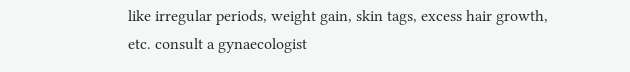like irregular periods, weight gain, skin tags, excess hair growth, etc. consult a gynaecologist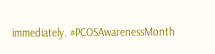immediately. #PCOSAwarenessMonth